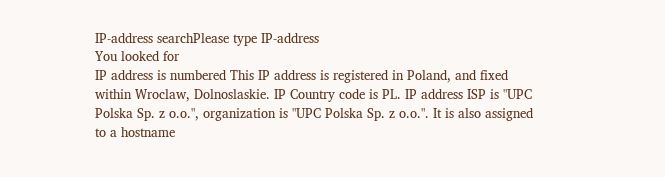IP-address searchPlease type IP-address
You looked for
IP address is numbered This IP address is registered in Poland, and fixed within Wroclaw, Dolnoslaskie. IP Country code is PL. IP address ISP is "UPC Polska Sp. z o.o.", organization is "UPC Polska Sp. z o.o.". It is also assigned to a hostname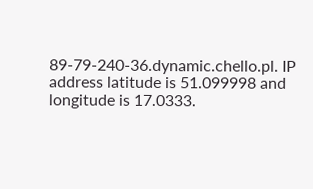89-79-240-36.dynamic.chello.pl. IP address latitude is 51.099998 and longitude is 17.0333.